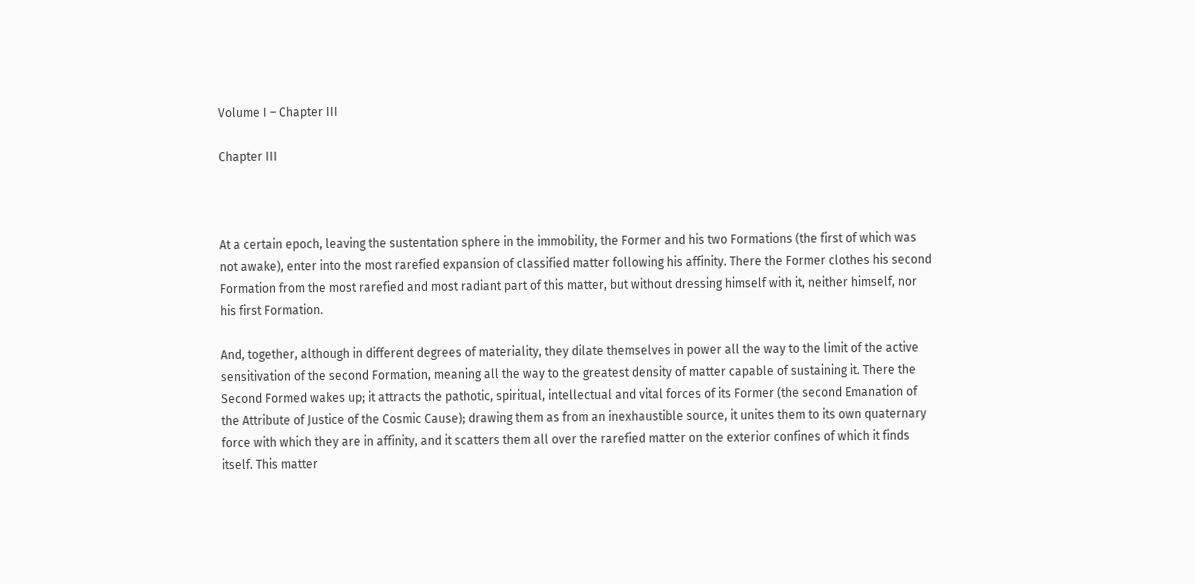Volume I – Chapter III

Chapter III



At a certain epoch, leaving the sustentation sphere in the immobility, the Former and his two Formations (the first of which was not awake), enter into the most rarefied expansion of classified matter following his affinity. There the Former clothes his second Formation from the most rarefied and most radiant part of this matter, but without dressing himself with it, neither himself, nor his first Formation.

And, together, although in different degrees of materiality, they dilate themselves in power all the way to the limit of the active sensitivation of the second Formation, meaning all the way to the greatest density of matter capable of sustaining it. There the Second Formed wakes up; it attracts the pathotic, spiritual, intellectual and vital forces of its Former (the second Emanation of the Attribute of Justice of the Cosmic Cause); drawing them as from an inexhaustible source, it unites them to its own quaternary force with which they are in affinity, and it scatters them all over the rarefied matter on the exterior confines of which it finds itself. This matter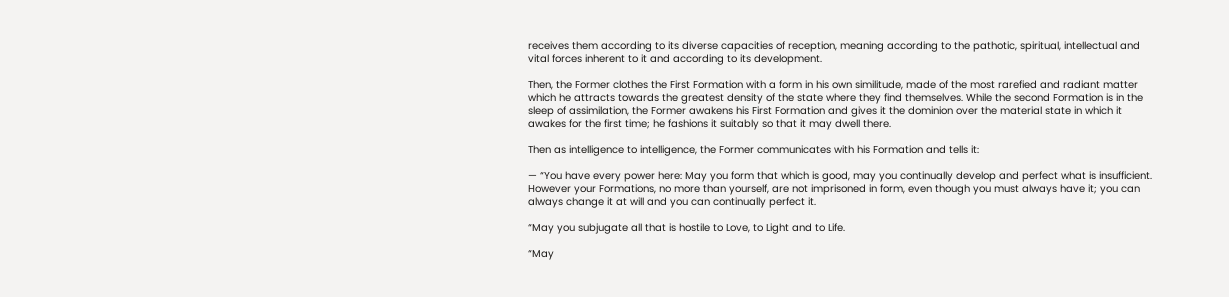receives them according to its diverse capacities of reception, meaning according to the pathotic, spiritual, intellectual and vital forces inherent to it and according to its development.

Then, the Former clothes the First Formation with a form in his own similitude, made of the most rarefied and radiant matter which he attracts towards the greatest density of the state where they find themselves. While the second Formation is in the sleep of assimilation, the Former awakens his First Formation and gives it the dominion over the material state in which it awakes for the first time; he fashions it suitably so that it may dwell there.

Then as intelligence to intelligence, the Former communicates with his Formation and tells it:

— “You have every power here: May you form that which is good, may you continually develop and perfect what is insufficient. However your Formations, no more than yourself, are not imprisoned in form, even though you must always have it; you can always change it at will and you can continually perfect it.

“May you subjugate all that is hostile to Love, to Light and to Life.

“May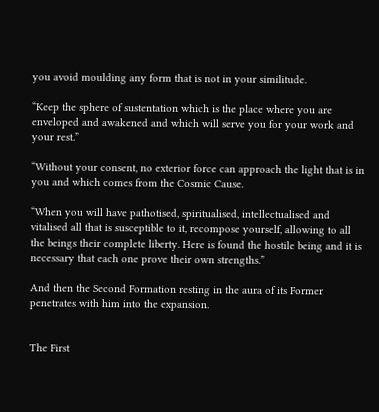you avoid moulding any form that is not in your similitude.

“Keep the sphere of sustentation which is the place where you are enveloped and awakened and which will serve you for your work and your rest.”

“Without your consent, no exterior force can approach the light that is in you and which comes from the Cosmic Cause.

“When you will have pathotised, spiritualised, intellectualised and vitalised all that is susceptible to it, recompose yourself, allowing to all the beings their complete liberty. Here is found the hostile being and it is necessary that each one prove their own strengths.”

And then the Second Formation resting in the aura of its Former penetrates with him into the expansion.


The First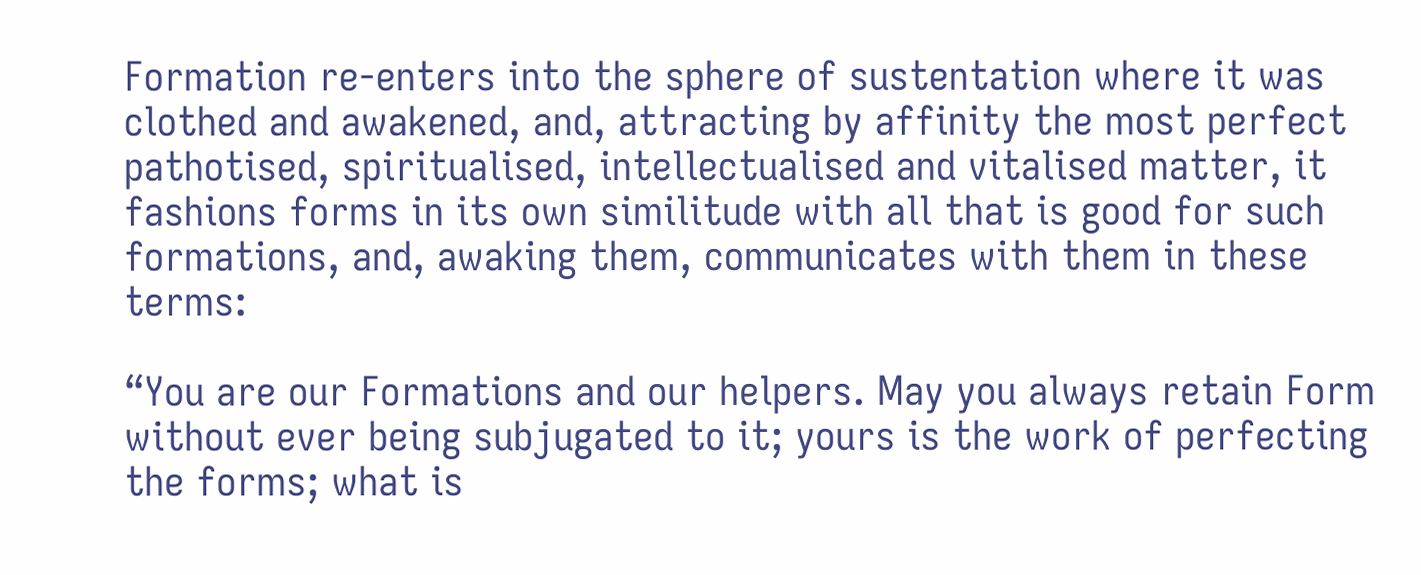Formation re-enters into the sphere of sustentation where it was clothed and awakened, and, attracting by affinity the most perfect pathotised, spiritualised, intellectualised and vitalised matter, it fashions forms in its own similitude with all that is good for such formations, and, awaking them, communicates with them in these terms:

“You are our Formations and our helpers. May you always retain Form without ever being subjugated to it; yours is the work of perfecting the forms; what is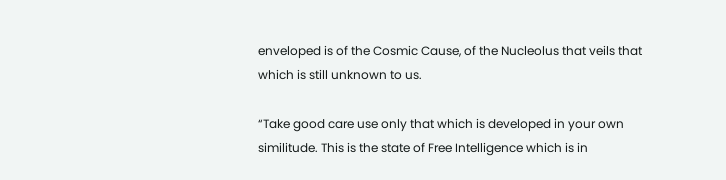enveloped is of the Cosmic Cause, of the Nucleolus that veils that which is still unknown to us.

“Take good care use only that which is developed in your own similitude. This is the state of Free Intelligence which is in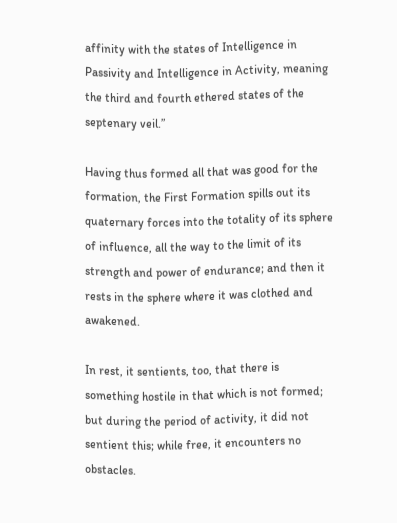affinity with the states of Intelligence in Passivity and Intelligence in Activity, meaning the third and fourth ethered states of the septenary veil.”

Having thus formed all that was good for the formation, the First Formation spills out its quaternary forces into the totality of its sphere of influence, all the way to the limit of its strength and power of endurance; and then it rests in the sphere where it was clothed and awakened.

In rest, it sentients, too, that there is something hostile in that which is not formed; but during the period of activity, it did not sentient this; while free, it encounters no obstacles.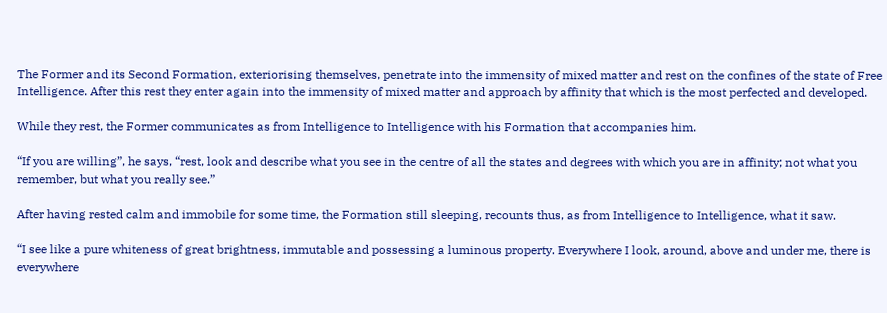The Former and its Second Formation, exteriorising themselves, penetrate into the immensity of mixed matter and rest on the confines of the state of Free Intelligence. After this rest they enter again into the immensity of mixed matter and approach by affinity that which is the most perfected and developed.

While they rest, the Former communicates as from Intelligence to Intelligence with his Formation that accompanies him.

“If you are willing”, he says, “rest, look and describe what you see in the centre of all the states and degrees with which you are in affinity; not what you remember, but what you really see.”

After having rested calm and immobile for some time, the Formation still sleeping, recounts thus, as from Intelligence to Intelligence, what it saw.

“I see like a pure whiteness of great brightness, immutable and possessing a luminous property. Everywhere I look, around, above and under me, there is everywhere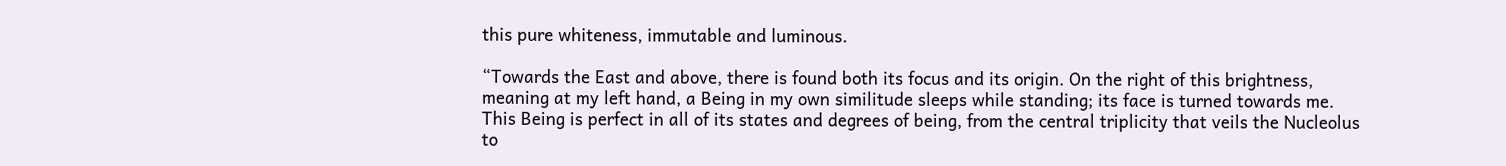this pure whiteness, immutable and luminous.

“Towards the East and above, there is found both its focus and its origin. On the right of this brightness, meaning at my left hand, a Being in my own similitude sleeps while standing; its face is turned towards me. This Being is perfect in all of its states and degrees of being, from the central triplicity that veils the Nucleolus to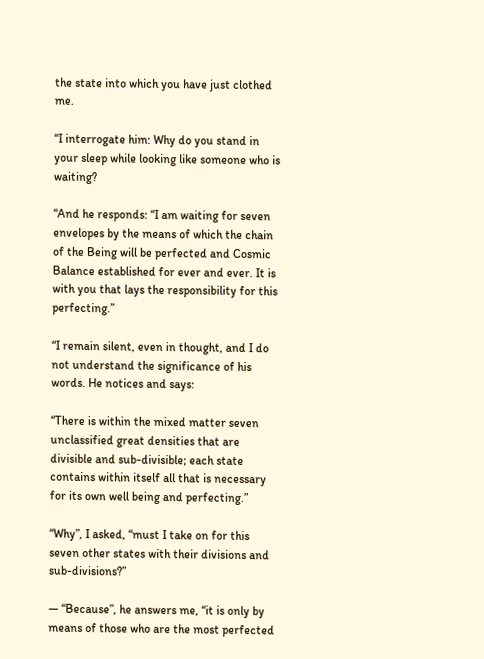the state into which you have just clothed me.

“I interrogate him: Why do you stand in your sleep while looking like someone who is waiting?

“And he responds: “I am waiting for seven envelopes by the means of which the chain of the Being will be perfected and Cosmic Balance established for ever and ever. It is with you that lays the responsibility for this perfecting.”

“I remain silent, even in thought, and I do not understand the significance of his words. He notices and says:

“There is within the mixed matter seven unclassified great densities that are divisible and sub-divisible; each state contains within itself all that is necessary for its own well being and perfecting.”

“Why”, I asked, “must I take on for this seven other states with their divisions and sub-divisions?”

— “Because”, he answers me, “it is only by means of those who are the most perfected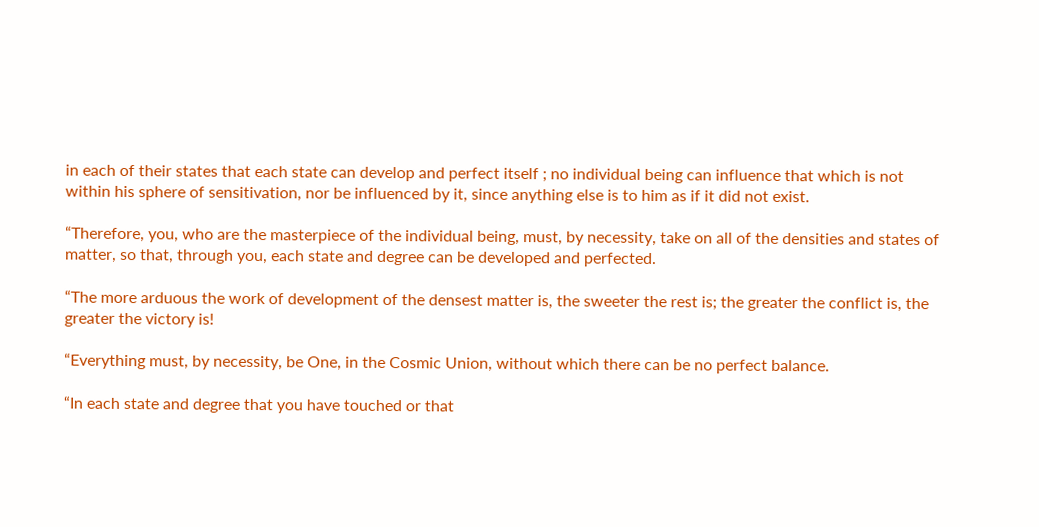in each of their states that each state can develop and perfect itself ; no individual being can influence that which is not within his sphere of sensitivation, nor be influenced by it, since anything else is to him as if it did not exist.

“Therefore, you, who are the masterpiece of the individual being, must, by necessity, take on all of the densities and states of matter, so that, through you, each state and degree can be developed and perfected.

“The more arduous the work of development of the densest matter is, the sweeter the rest is; the greater the conflict is, the greater the victory is!

“Everything must, by necessity, be One, in the Cosmic Union, without which there can be no perfect balance.

“In each state and degree that you have touched or that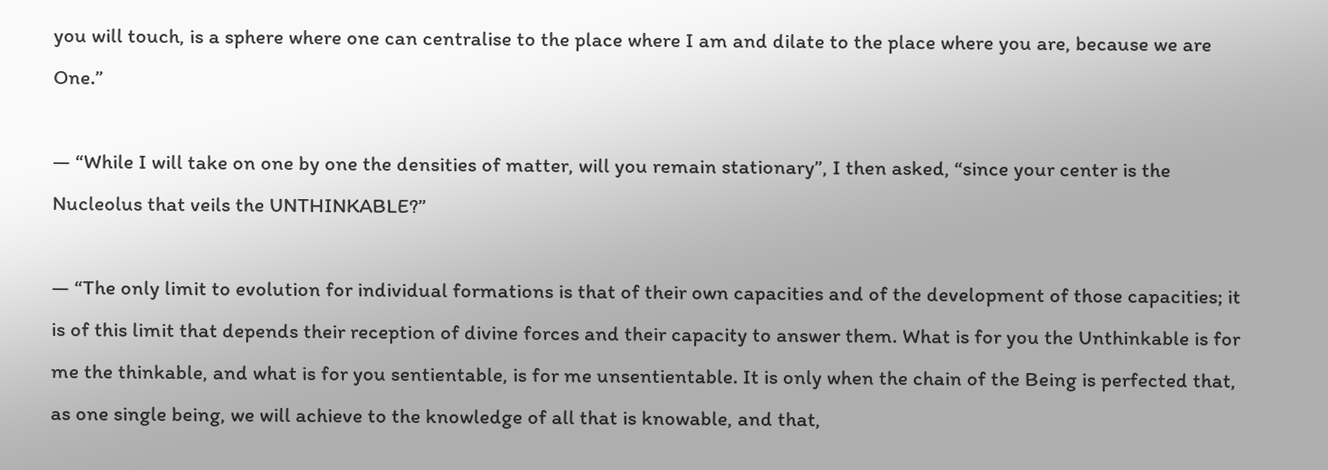you will touch, is a sphere where one can centralise to the place where I am and dilate to the place where you are, because we are One.”

— “While I will take on one by one the densities of matter, will you remain stationary”, I then asked, “since your center is the Nucleolus that veils the UNTHINKABLE?”

— “The only limit to evolution for individual formations is that of their own capacities and of the development of those capacities; it is of this limit that depends their reception of divine forces and their capacity to answer them. What is for you the Unthinkable is for me the thinkable, and what is for you sentientable, is for me unsentientable. It is only when the chain of the Being is perfected that, as one single being, we will achieve to the knowledge of all that is knowable, and that,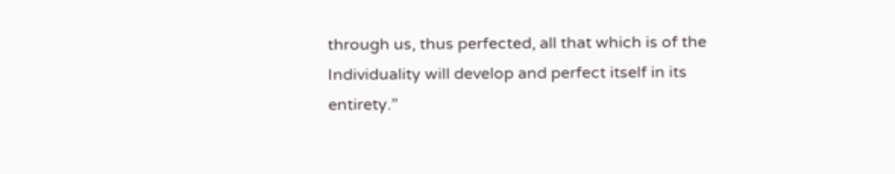through us, thus perfected, all that which is of the Individuality will develop and perfect itself in its entirety.”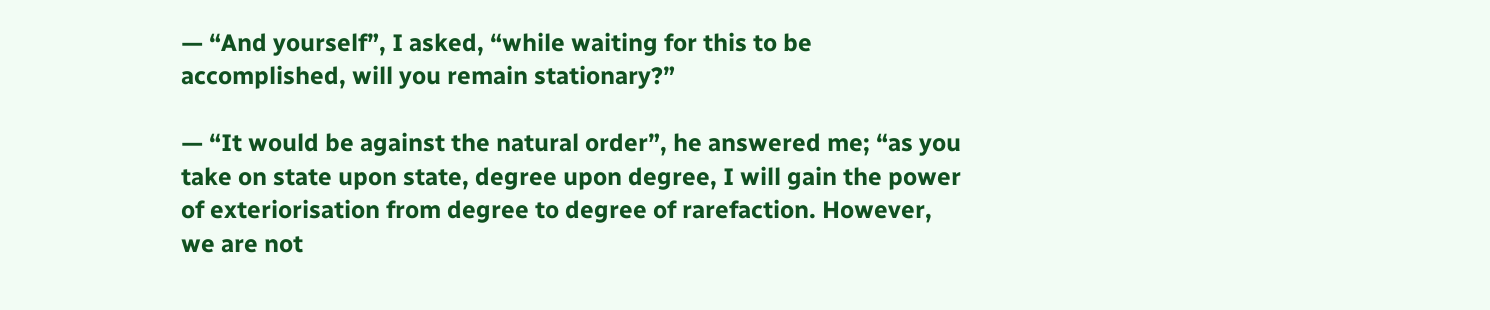— “And yourself”, I asked, “while waiting for this to be accomplished, will you remain stationary?”

— “It would be against the natural order”, he answered me; “as you take on state upon state, degree upon degree, I will gain the power of exteriorisation from degree to degree of rarefaction. However, we are not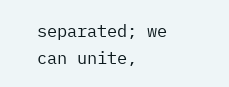separated; we can unite,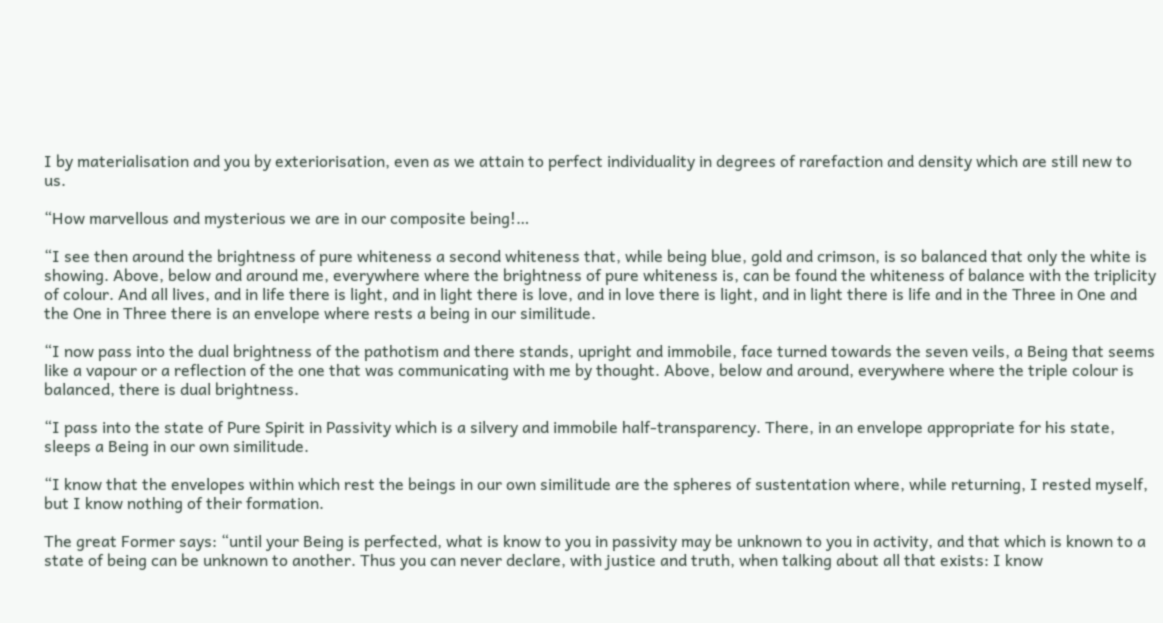I by materialisation and you by exteriorisation, even as we attain to perfect individuality in degrees of rarefaction and density which are still new to us.

“How marvellous and mysterious we are in our composite being!…

“I see then around the brightness of pure whiteness a second whiteness that, while being blue, gold and crimson, is so balanced that only the white is showing. Above, below and around me, everywhere where the brightness of pure whiteness is, can be found the whiteness of balance with the triplicity of colour. And all lives, and in life there is light, and in light there is love, and in love there is light, and in light there is life and in the Three in One and the One in Three there is an envelope where rests a being in our similitude.

“I now pass into the dual brightness of the pathotism and there stands, upright and immobile, face turned towards the seven veils, a Being that seems like a vapour or a reflection of the one that was communicating with me by thought. Above, below and around, everywhere where the triple colour is balanced, there is dual brightness.

“I pass into the state of Pure Spirit in Passivity which is a silvery and immobile half-transparency. There, in an envelope appropriate for his state, sleeps a Being in our own similitude.

“I know that the envelopes within which rest the beings in our own similitude are the spheres of sustentation where, while returning, I rested myself, but I know nothing of their formation.

The great Former says: “until your Being is perfected, what is know to you in passivity may be unknown to you in activity, and that which is known to a state of being can be unknown to another. Thus you can never declare, with justice and truth, when talking about all that exists: I know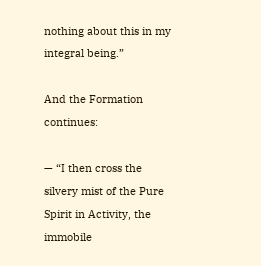nothing about this in my integral being.”

And the Formation continues:

— “I then cross the silvery mist of the Pure Spirit in Activity, the immobile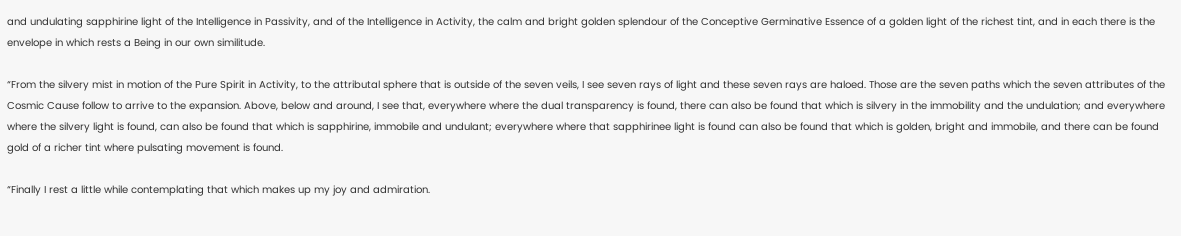and undulating sapphirine light of the Intelligence in Passivity, and of the Intelligence in Activity, the calm and bright golden splendour of the Conceptive Germinative Essence of a golden light of the richest tint, and in each there is the envelope in which rests a Being in our own similitude.

“From the silvery mist in motion of the Pure Spirit in Activity, to the attributal sphere that is outside of the seven veils, I see seven rays of light and these seven rays are haloed. Those are the seven paths which the seven attributes of the Cosmic Cause follow to arrive to the expansion. Above, below and around, I see that, everywhere where the dual transparency is found, there can also be found that which is silvery in the immobility and the undulation; and everywhere where the silvery light is found, can also be found that which is sapphirine, immobile and undulant; everywhere where that sapphirinee light is found can also be found that which is golden, bright and immobile, and there can be found gold of a richer tint where pulsating movement is found.

“Finally I rest a little while contemplating that which makes up my joy and admiration.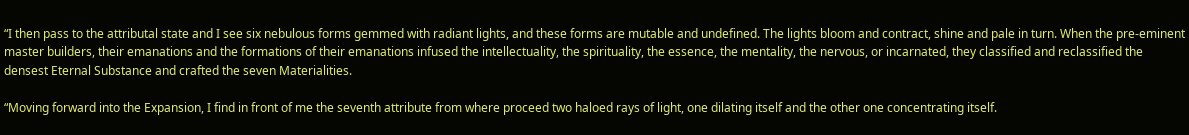“I then pass to the attributal state and I see six nebulous forms gemmed with radiant lights, and these forms are mutable and undefined. The lights bloom and contract, shine and pale in turn. When the pre-eminent master builders, their emanations and the formations of their emanations infused the intellectuality, the spirituality, the essence, the mentality, the nervous, or incarnated, they classified and reclassified the densest Eternal Substance and crafted the seven Materialities.

“Moving forward into the Expansion, I find in front of me the seventh attribute from where proceed two haloed rays of light, one dilating itself and the other one concentrating itself.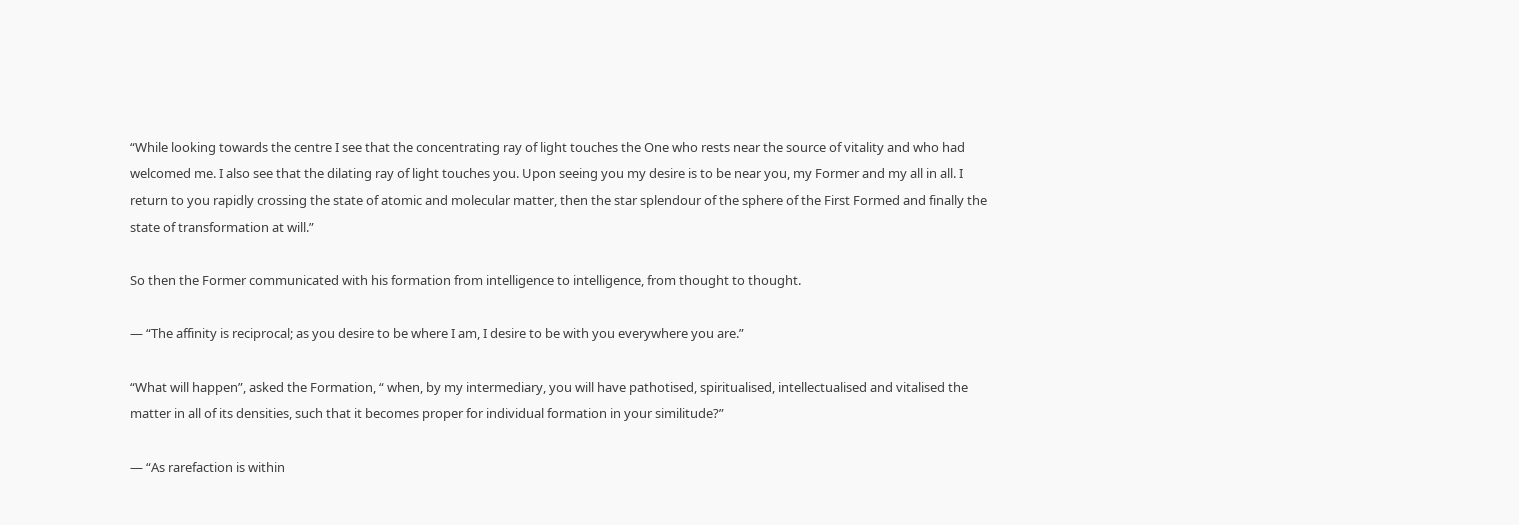“While looking towards the centre I see that the concentrating ray of light touches the One who rests near the source of vitality and who had welcomed me. I also see that the dilating ray of light touches you. Upon seeing you my desire is to be near you, my Former and my all in all. I return to you rapidly crossing the state of atomic and molecular matter, then the star splendour of the sphere of the First Formed and finally the state of transformation at will.”

So then the Former communicated with his formation from intelligence to intelligence, from thought to thought.

— “The affinity is reciprocal; as you desire to be where I am, I desire to be with you everywhere you are.”

“What will happen”, asked the Formation, “ when, by my intermediary, you will have pathotised, spiritualised, intellectualised and vitalised the matter in all of its densities, such that it becomes proper for individual formation in your similitude?”

— “As rarefaction is within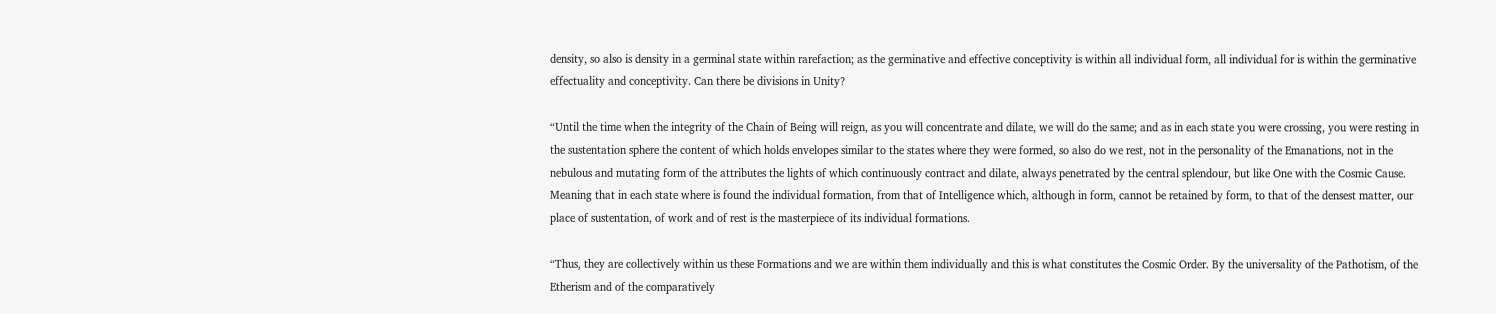density, so also is density in a germinal state within rarefaction; as the germinative and effective conceptivity is within all individual form, all individual for is within the germinative effectuality and conceptivity. Can there be divisions in Unity?

“Until the time when the integrity of the Chain of Being will reign, as you will concentrate and dilate, we will do the same; and as in each state you were crossing, you were resting in the sustentation sphere the content of which holds envelopes similar to the states where they were formed, so also do we rest, not in the personality of the Emanations, not in the nebulous and mutating form of the attributes the lights of which continuously contract and dilate, always penetrated by the central splendour, but like One with the Cosmic Cause. Meaning that in each state where is found the individual formation, from that of Intelligence which, although in form, cannot be retained by form, to that of the densest matter, our place of sustentation, of work and of rest is the masterpiece of its individual formations.

“Thus, they are collectively within us these Formations and we are within them individually and this is what constitutes the Cosmic Order. By the universality of the Pathotism, of the Etherism and of the comparatively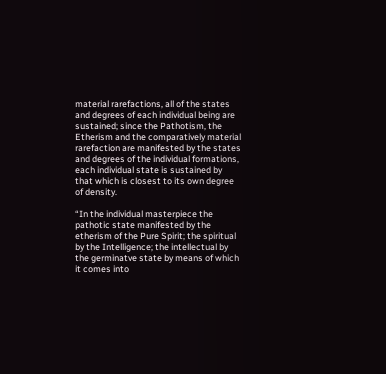material rarefactions, all of the states and degrees of each individual being are sustained; since the Pathotism, the Etherism and the comparatively material rarefaction are manifested by the states and degrees of the individual formations, each individual state is sustained by that which is closest to its own degree of density.

“In the individual masterpiece the pathotic state manifested by the etherism of the Pure Spirit; the spiritual by the Intelligence; the intellectual by the germinatve state by means of which it comes into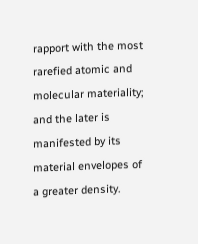rapport with the most rarefied atomic and molecular materiality; and the later is manifested by its material envelopes of a greater density.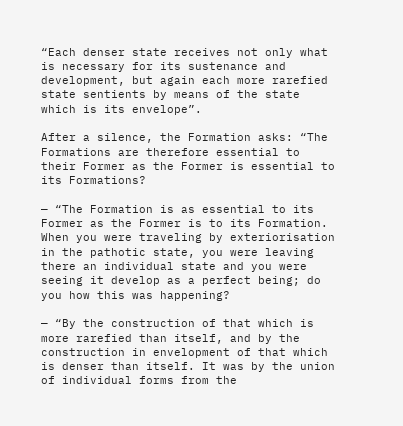“Each denser state receives not only what is necessary for its sustenance and development, but again each more rarefied state sentients by means of the state which is its envelope”.

After a silence, the Formation asks: “The Formations are therefore essential to their Former as the Former is essential to its Formations?

— “The Formation is as essential to its Former as the Former is to its Formation. When you were traveling by exteriorisation in the pathotic state, you were leaving there an individual state and you were seeing it develop as a perfect being; do you how this was happening?

— “By the construction of that which is more rarefied than itself, and by the construction in envelopment of that which is denser than itself. It was by the union of individual forms from the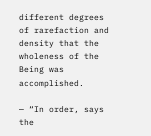different degrees of rarefaction and density that the wholeness of the Being was accomplished.

— “In order, says the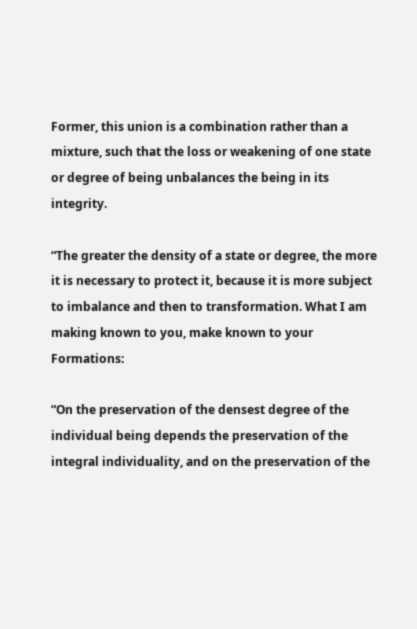Former, this union is a combination rather than a mixture, such that the loss or weakening of one state or degree of being unbalances the being in its integrity.

“The greater the density of a state or degree, the more it is necessary to protect it, because it is more subject to imbalance and then to transformation. What I am making known to you, make known to your Formations:

“On the preservation of the densest degree of the individual being depends the preservation of the integral individuality, and on the preservation of the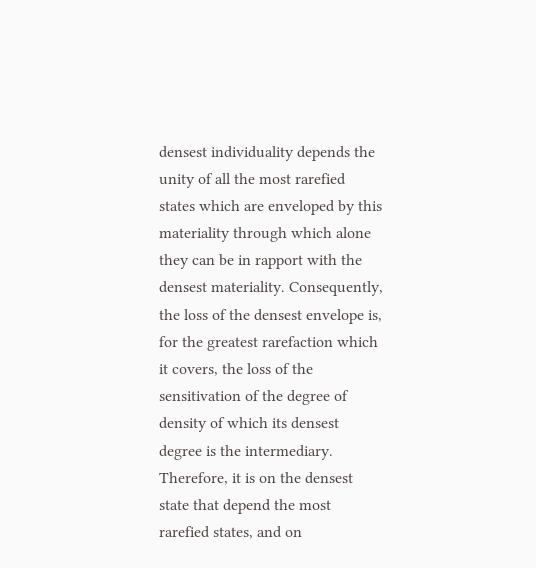densest individuality depends the unity of all the most rarefied states which are enveloped by this materiality through which alone they can be in rapport with the densest materiality. Consequently, the loss of the densest envelope is, for the greatest rarefaction which it covers, the loss of the sensitivation of the degree of density of which its densest degree is the intermediary. Therefore, it is on the densest state that depend the most rarefied states, and on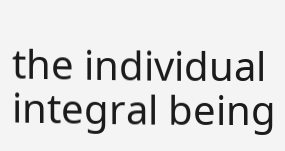the individual integral being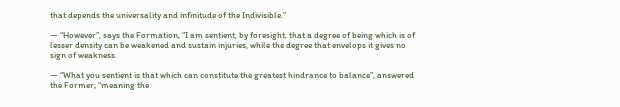that depends the universality and infinitude of the Indivisible.”

— “However”, says the Formation, “I am sentient, by foresight, that a degree of being which is of lesser density can be weakened and sustain injuries, while the degree that envelops it gives no sign of weakness.

— “What you sentient is that which can constitute the greatest hindrance to balance”, answered the Former; “meaning the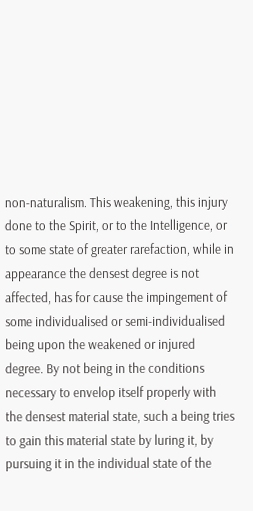non-naturalism. This weakening, this injury done to the Spirit, or to the Intelligence, or to some state of greater rarefaction, while in appearance the densest degree is not affected, has for cause the impingement of some individualised or semi-individualised being upon the weakened or injured degree. By not being in the conditions necessary to envelop itself properly with the densest material state, such a being tries to gain this material state by luring it, by pursuing it in the individual state of the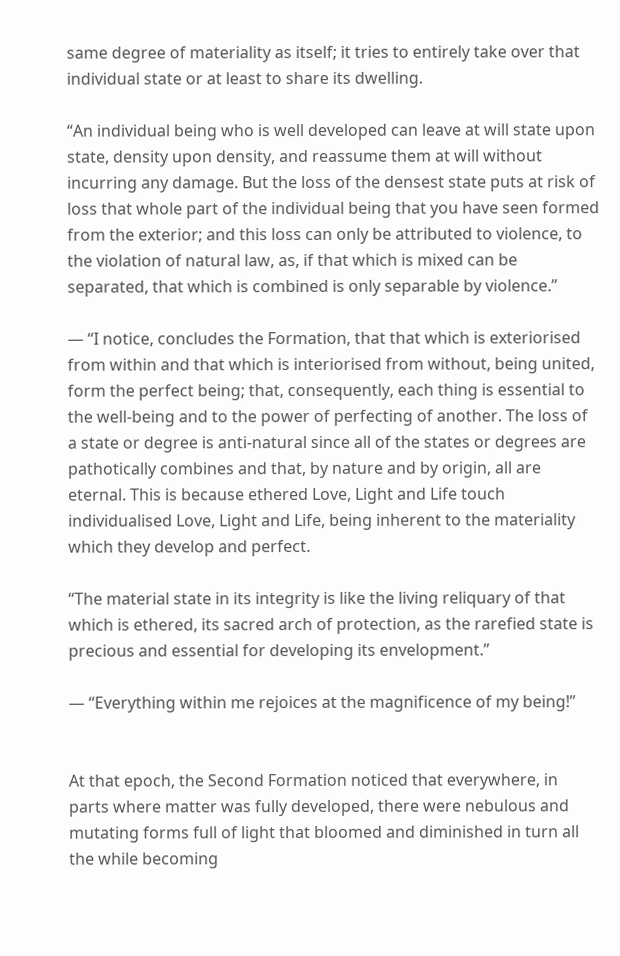same degree of materiality as itself; it tries to entirely take over that individual state or at least to share its dwelling.

“An individual being who is well developed can leave at will state upon state, density upon density, and reassume them at will without incurring any damage. But the loss of the densest state puts at risk of loss that whole part of the individual being that you have seen formed from the exterior; and this loss can only be attributed to violence, to the violation of natural law, as, if that which is mixed can be separated, that which is combined is only separable by violence.”

— “I notice, concludes the Formation, that that which is exteriorised from within and that which is interiorised from without, being united, form the perfect being; that, consequently, each thing is essential to the well-being and to the power of perfecting of another. The loss of a state or degree is anti-natural since all of the states or degrees are pathotically combines and that, by nature and by origin, all are eternal. This is because ethered Love, Light and Life touch individualised Love, Light and Life, being inherent to the materiality which they develop and perfect.

“The material state in its integrity is like the living reliquary of that which is ethered, its sacred arch of protection, as the rarefied state is precious and essential for developing its envelopment.”

— “Everything within me rejoices at the magnificence of my being!”


At that epoch, the Second Formation noticed that everywhere, in parts where matter was fully developed, there were nebulous and mutating forms full of light that bloomed and diminished in turn all the while becoming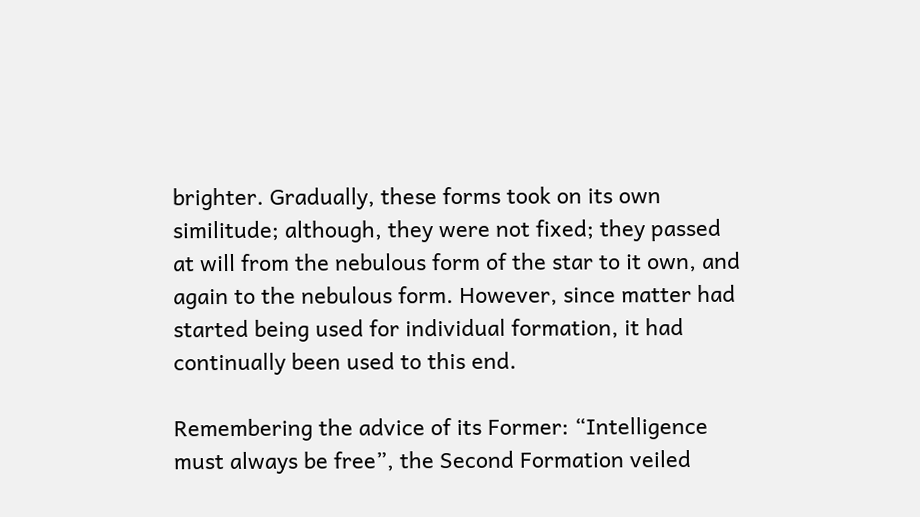brighter. Gradually, these forms took on its own similitude; although, they were not fixed; they passed at will from the nebulous form of the star to it own, and again to the nebulous form. However, since matter had started being used for individual formation, it had continually been used to this end.

Remembering the advice of its Former: “Intelligence must always be free”, the Second Formation veiled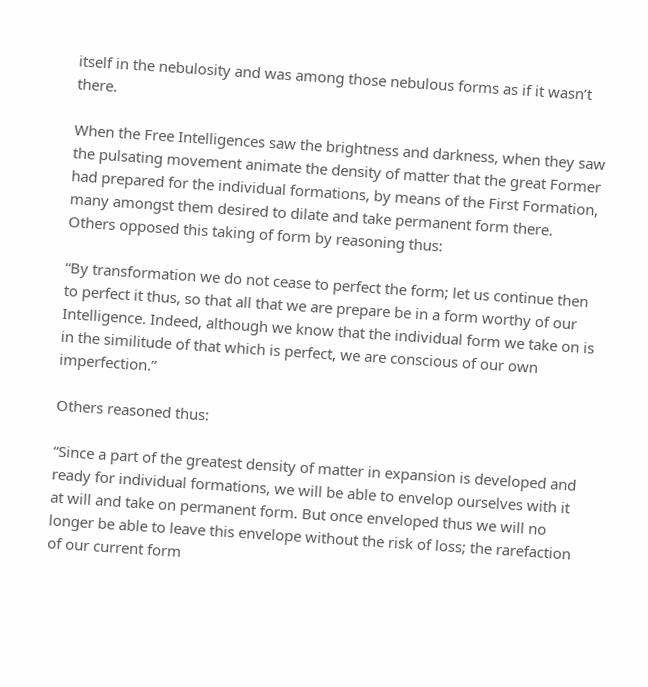itself in the nebulosity and was among those nebulous forms as if it wasn’t there.

When the Free Intelligences saw the brightness and darkness, when they saw the pulsating movement animate the density of matter that the great Former had prepared for the individual formations, by means of the First Formation, many amongst them desired to dilate and take permanent form there. Others opposed this taking of form by reasoning thus:

“By transformation we do not cease to perfect the form; let us continue then to perfect it thus, so that all that we are prepare be in a form worthy of our Intelligence. Indeed, although we know that the individual form we take on is in the similitude of that which is perfect, we are conscious of our own imperfection.”

Others reasoned thus:

“Since a part of the greatest density of matter in expansion is developed and ready for individual formations, we will be able to envelop ourselves with it at will and take on permanent form. But once enveloped thus we will no longer be able to leave this envelope without the risk of loss; the rarefaction of our current form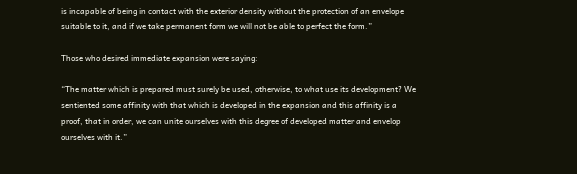is incapable of being in contact with the exterior density without the protection of an envelope suitable to it, and if we take permanent form we will not be able to perfect the form.”

Those who desired immediate expansion were saying:

“The matter which is prepared must surely be used, otherwise, to what use its development? We sentiented some affinity with that which is developed in the expansion and this affinity is a proof, that in order, we can unite ourselves with this degree of developed matter and envelop ourselves with it.”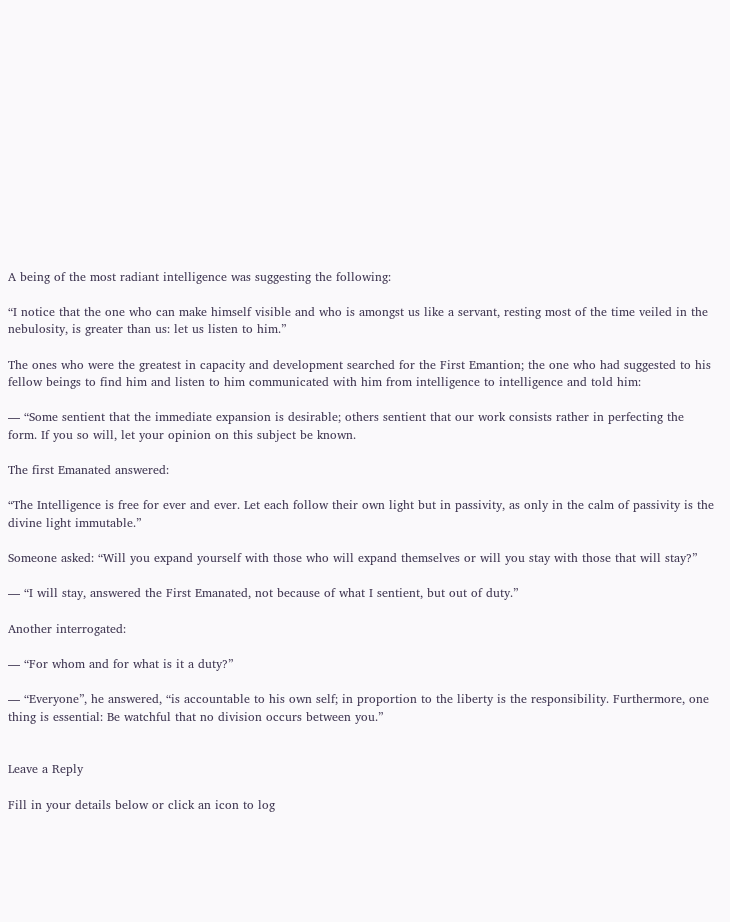A being of the most radiant intelligence was suggesting the following:

“I notice that the one who can make himself visible and who is amongst us like a servant, resting most of the time veiled in the nebulosity, is greater than us: let us listen to him.”

The ones who were the greatest in capacity and development searched for the First Emantion; the one who had suggested to his fellow beings to find him and listen to him communicated with him from intelligence to intelligence and told him:

— “Some sentient that the immediate expansion is desirable; others sentient that our work consists rather in perfecting the form. If you so will, let your opinion on this subject be known.

The first Emanated answered:

“The Intelligence is free for ever and ever. Let each follow their own light but in passivity, as only in the calm of passivity is the divine light immutable.”

Someone asked: “Will you expand yourself with those who will expand themselves or will you stay with those that will stay?”

— “I will stay, answered the First Emanated, not because of what I sentient, but out of duty.”

Another interrogated:

— “For whom and for what is it a duty?”

— “Everyone”, he answered, “is accountable to his own self; in proportion to the liberty is the responsibility. Furthermore, one thing is essential: Be watchful that no division occurs between you.”


Leave a Reply

Fill in your details below or click an icon to log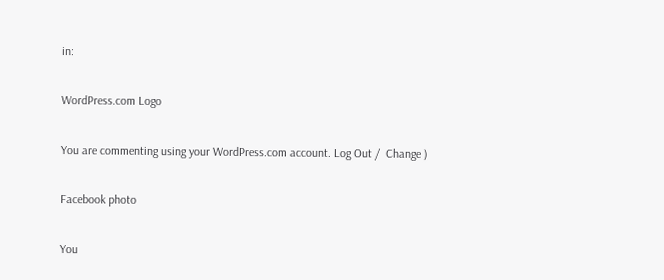in:

WordPress.com Logo

You are commenting using your WordPress.com account. Log Out /  Change )

Facebook photo

You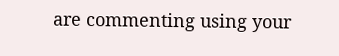are commenting using your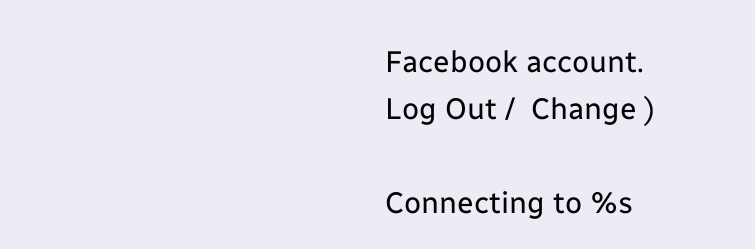Facebook account. Log Out /  Change )

Connecting to %s